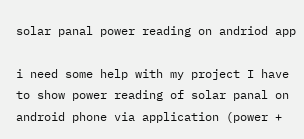solar panal power reading on andriod app

i need some help with my project I have to show power reading of solar panal on android phone via application (power +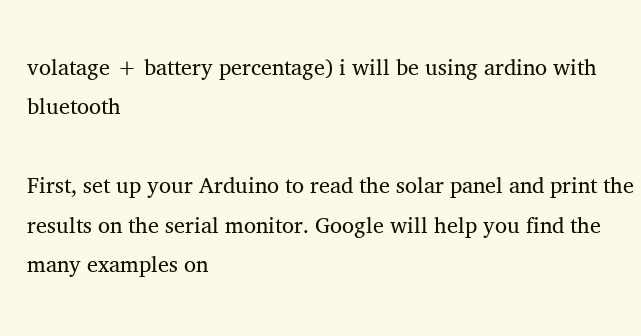volatage + battery percentage) i will be using ardino with bluetooth

First, set up your Arduino to read the solar panel and print the results on the serial monitor. Google will help you find the many examples on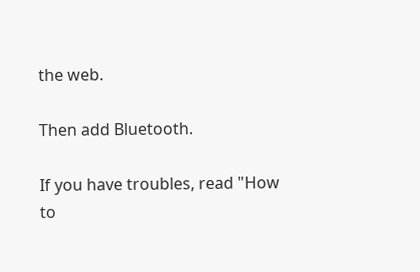the web.

Then add Bluetooth.

If you have troubles, read "How to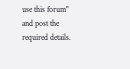use this forum" and post the required details.